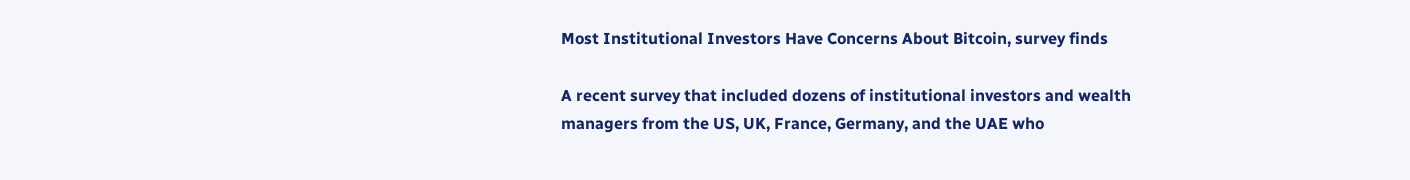Most Institutional Investors Have Concerns About Bitcoin, survey finds

A recent survey that included dozens of institutional investors and wealth managers from the US, UK, France, Germany, and the UAE who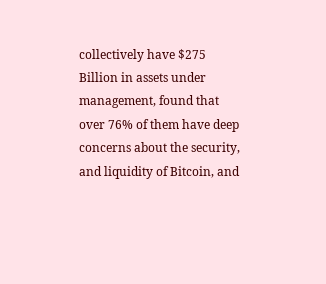collectively have $275 Billion in assets under management, found that over 76% of them have deep concerns about the security, and liquidity of Bitcoin, and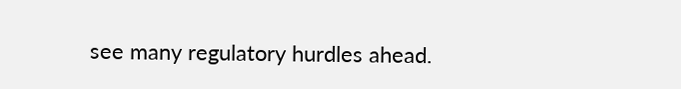see many regulatory hurdles ahead.